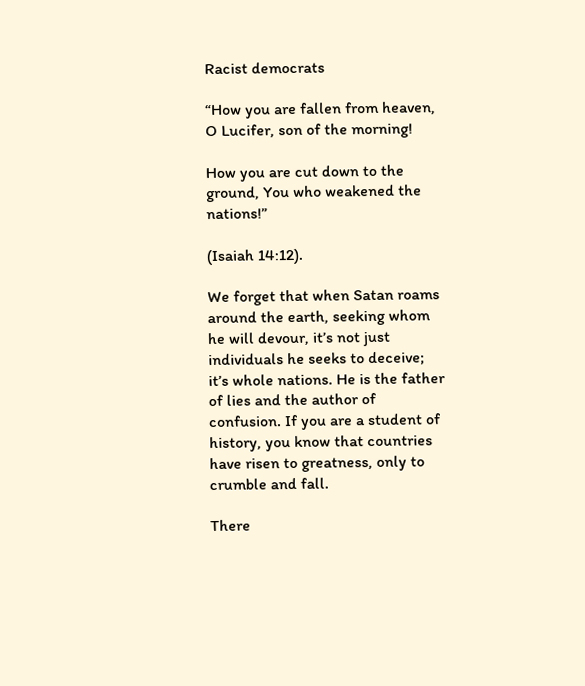Racist democrats

“How you are fallen from heaven, O Lucifer, son of the morning!

How you are cut down to the ground, You who weakened the nations!”

(Isaiah 14:12).

We forget that when Satan roams around the earth, seeking whom he will devour, it’s not just individuals he seeks to deceive; it’s whole nations. He is the father of lies and the author of confusion. If you are a student of history, you know that countries have risen to greatness, only to crumble and fall.

There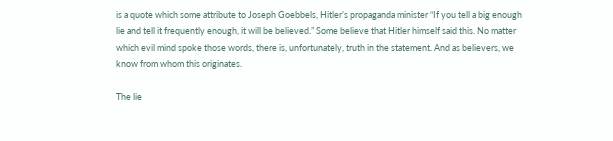is a quote which some attribute to Joseph Goebbels, Hitler’s propaganda minister “If you tell a big enough lie and tell it frequently enough, it will be believed.” Some believe that Hitler himself said this. No matter which evil mind spoke those words, there is, unfortunately, truth in the statement. And as believers, we know from whom this originates.

The lie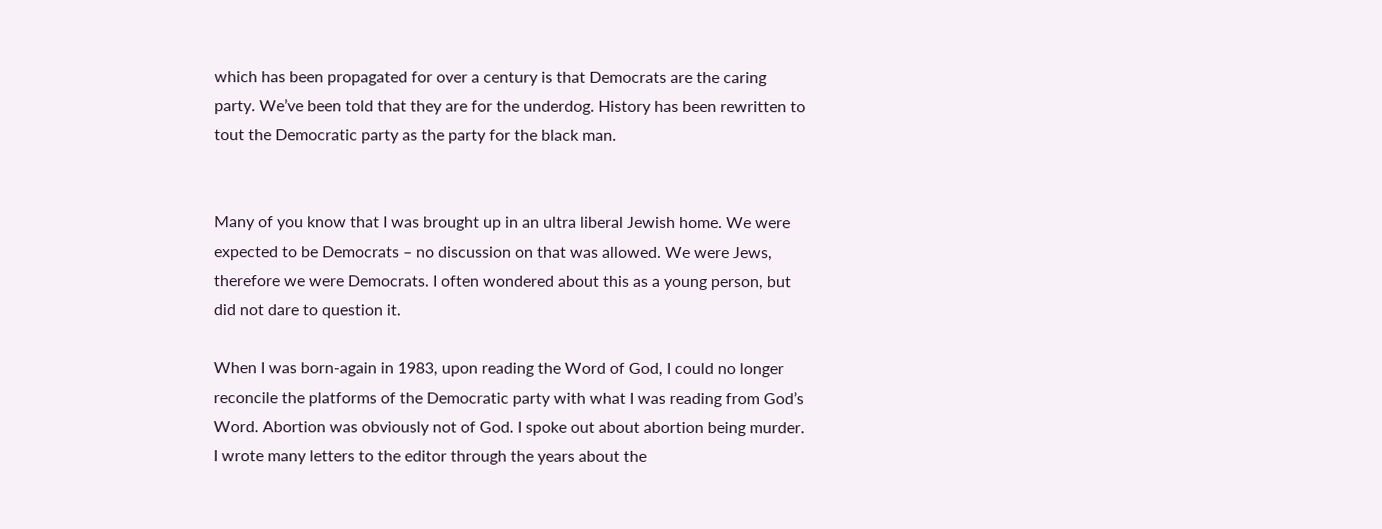which has been propagated for over a century is that Democrats are the caring party. We’ve been told that they are for the underdog. History has been rewritten to tout the Democratic party as the party for the black man.


Many of you know that I was brought up in an ultra liberal Jewish home. We were expected to be Democrats – no discussion on that was allowed. We were Jews, therefore we were Democrats. I often wondered about this as a young person, but did not dare to question it.

When I was born-again in 1983, upon reading the Word of God, I could no longer reconcile the platforms of the Democratic party with what I was reading from God’s Word. Abortion was obviously not of God. I spoke out about abortion being murder. I wrote many letters to the editor through the years about the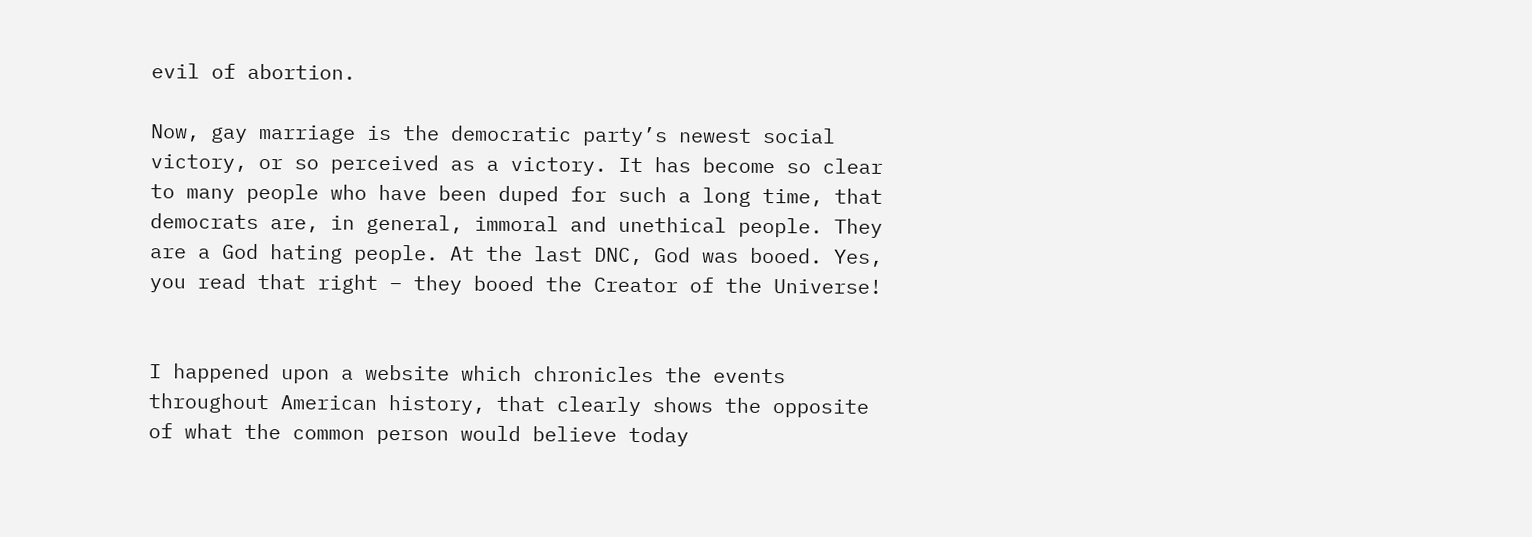evil of abortion.

Now, gay marriage is the democratic party’s newest social victory, or so perceived as a victory. It has become so clear to many people who have been duped for such a long time, that democrats are, in general, immoral and unethical people. They are a God hating people. At the last DNC, God was booed. Yes, you read that right – they booed the Creator of the Universe!


I happened upon a website which chronicles the events throughout American history, that clearly shows the opposite of what the common person would believe today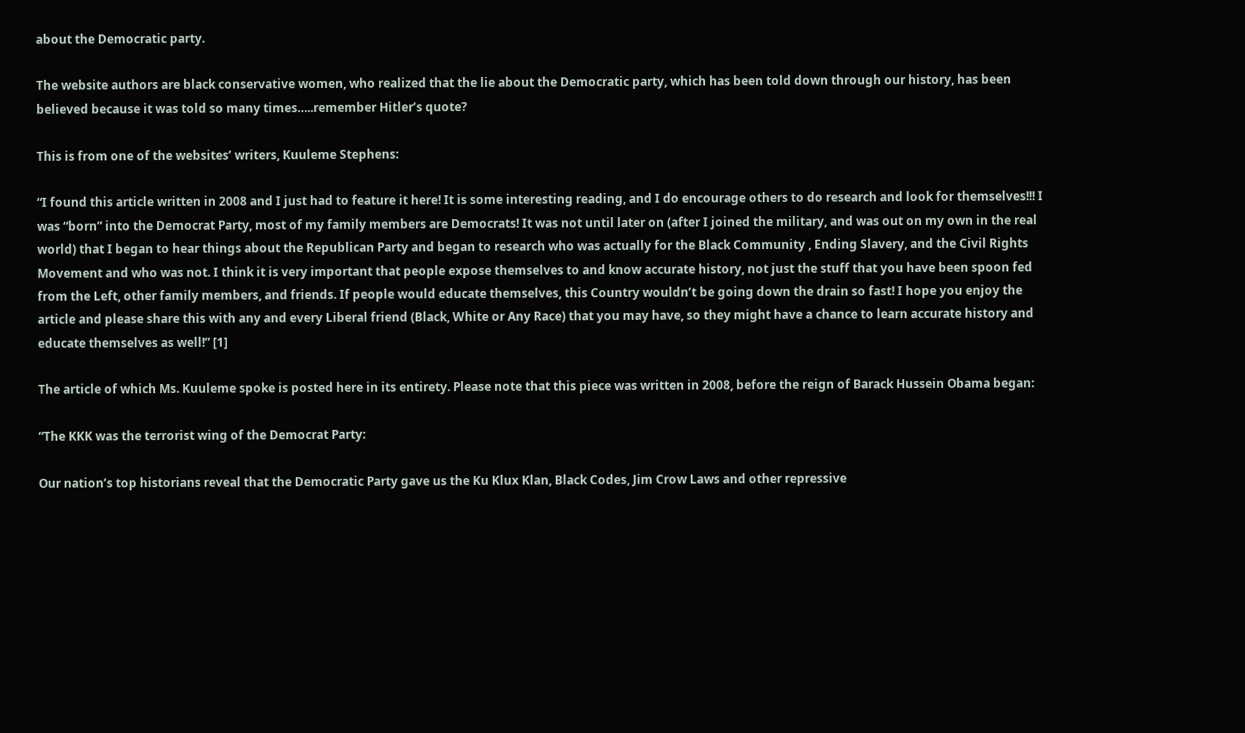about the Democratic party.

The website authors are black conservative women, who realized that the lie about the Democratic party, which has been told down through our history, has been believed because it was told so many times…..remember Hitler’s quote?

This is from one of the websites’ writers, Kuuleme Stephens:

“I found this article written in 2008 and I just had to feature it here! It is some interesting reading, and I do encourage others to do research and look for themselves!!! I was “born” into the Democrat Party, most of my family members are Democrats! It was not until later on (after I joined the military, and was out on my own in the real world) that I began to hear things about the Republican Party and began to research who was actually for the Black Community , Ending Slavery, and the Civil Rights Movement and who was not. I think it is very important that people expose themselves to and know accurate history, not just the stuff that you have been spoon fed from the Left, other family members, and friends. If people would educate themselves, this Country wouldn’t be going down the drain so fast! I hope you enjoy the article and please share this with any and every Liberal friend (Black, White or Any Race) that you may have, so they might have a chance to learn accurate history and educate themselves as well!” [1]

The article of which Ms. Kuuleme spoke is posted here in its entirety. Please note that this piece was written in 2008, before the reign of Barack Hussein Obama began:

“The KKK was the terrorist wing of the Democrat Party:

Our nation’s top historians reveal that the Democratic Party gave us the Ku Klux Klan, Black Codes, Jim Crow Laws and other repressive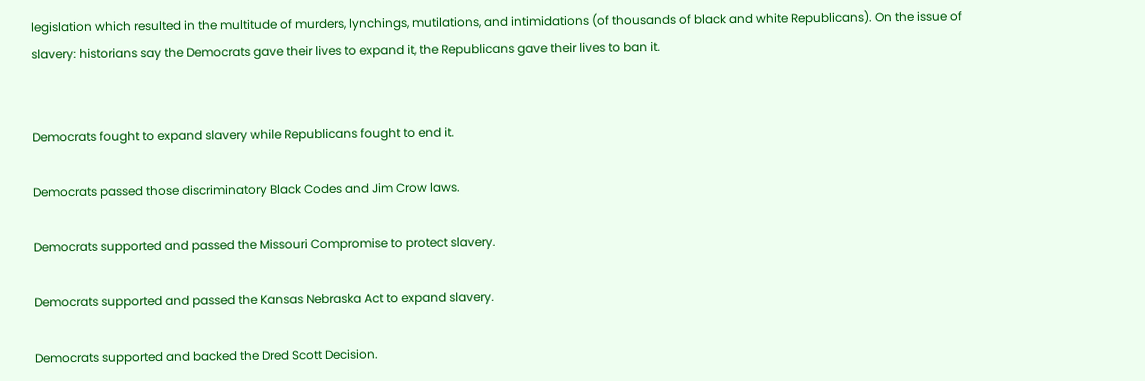legislation which resulted in the multitude of murders, lynchings, mutilations, and intimidations (of thousands of black and white Republicans). On the issue of slavery: historians say the Democrats gave their lives to expand it, the Republicans gave their lives to ban it.


Democrats fought to expand slavery while Republicans fought to end it.

Democrats passed those discriminatory Black Codes and Jim Crow laws.

Democrats supported and passed the Missouri Compromise to protect slavery.

Democrats supported and passed the Kansas Nebraska Act to expand slavery.

Democrats supported and backed the Dred Scott Decision.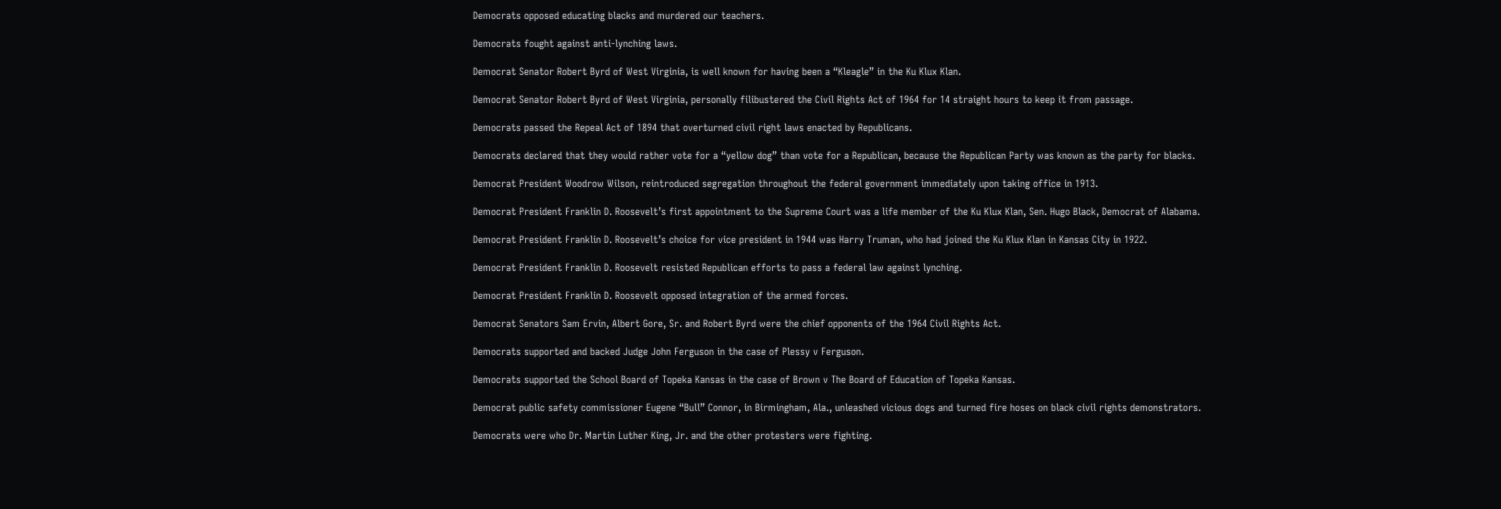Democrats opposed educating blacks and murdered our teachers.

Democrats fought against anti-lynching laws.

Democrat Senator Robert Byrd of West Virginia, is well known for having been a “Kleagle” in the Ku Klux Klan.

Democrat Senator Robert Byrd of West Virginia, personally filibustered the Civil Rights Act of 1964 for 14 straight hours to keep it from passage.

Democrats passed the Repeal Act of 1894 that overturned civil right laws enacted by Republicans.

Democrats declared that they would rather vote for a “yellow dog” than vote for a Republican, because the Republican Party was known as the party for blacks.

Democrat President Woodrow Wilson, reintroduced segregation throughout the federal government immediately upon taking office in 1913.

Democrat President Franklin D. Roosevelt’s first appointment to the Supreme Court was a life member of the Ku Klux Klan, Sen. Hugo Black, Democrat of Alabama.

Democrat President Franklin D. Roosevelt’s choice for vice president in 1944 was Harry Truman, who had joined the Ku Klux Klan in Kansas City in 1922.

Democrat President Franklin D. Roosevelt resisted Republican efforts to pass a federal law against lynching.

Democrat President Franklin D. Roosevelt opposed integration of the armed forces.

Democrat Senators Sam Ervin, Albert Gore, Sr. and Robert Byrd were the chief opponents of the 1964 Civil Rights Act.

Democrats supported and backed Judge John Ferguson in the case of Plessy v Ferguson.

Democrats supported the School Board of Topeka Kansas in the case of Brown v The Board of Education of Topeka Kansas.

Democrat public safety commissioner Eugene “Bull” Connor, in Birmingham, Ala., unleashed vicious dogs and turned fire hoses on black civil rights demonstrators.

Democrats were who Dr. Martin Luther King, Jr. and the other protesters were fighting.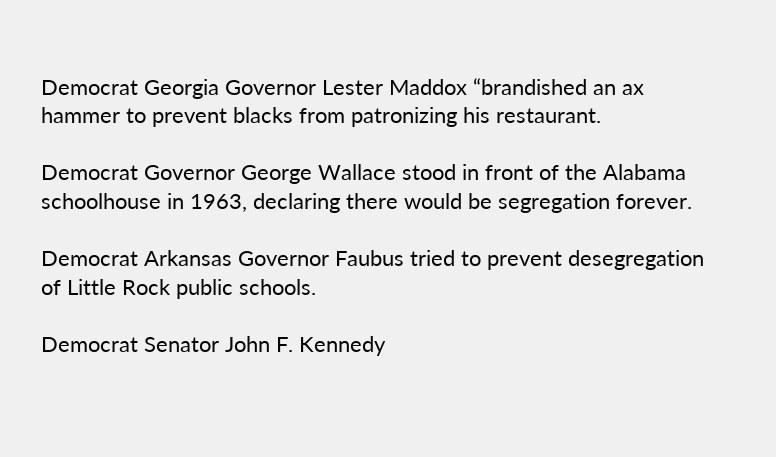Democrat Georgia Governor Lester Maddox “brandished an ax hammer to prevent blacks from patronizing his restaurant.

Democrat Governor George Wallace stood in front of the Alabama schoolhouse in 1963, declaring there would be segregation forever.

Democrat Arkansas Governor Faubus tried to prevent desegregation of Little Rock public schools.

Democrat Senator John F. Kennedy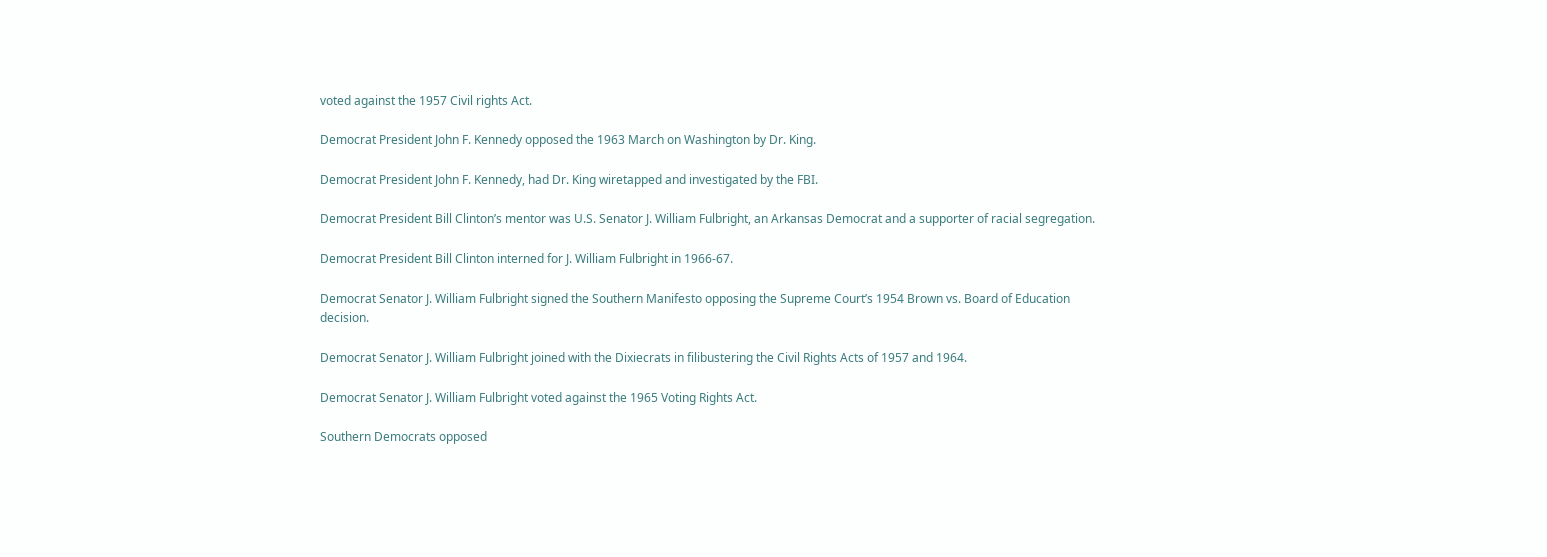voted against the 1957 Civil rights Act.

Democrat President John F. Kennedy opposed the 1963 March on Washington by Dr. King.

Democrat President John F. Kennedy, had Dr. King wiretapped and investigated by the FBI.

Democrat President Bill Clinton’s mentor was U.S. Senator J. William Fulbright, an Arkansas Democrat and a supporter of racial segregation.

Democrat President Bill Clinton interned for J. William Fulbright in 1966-67.

Democrat Senator J. William Fulbright signed the Southern Manifesto opposing the Supreme Court’s 1954 Brown vs. Board of Education decision.

Democrat Senator J. William Fulbright joined with the Dixiecrats in filibustering the Civil Rights Acts of 1957 and 1964.

Democrat Senator J. William Fulbright voted against the 1965 Voting Rights Act.

Southern Democrats opposed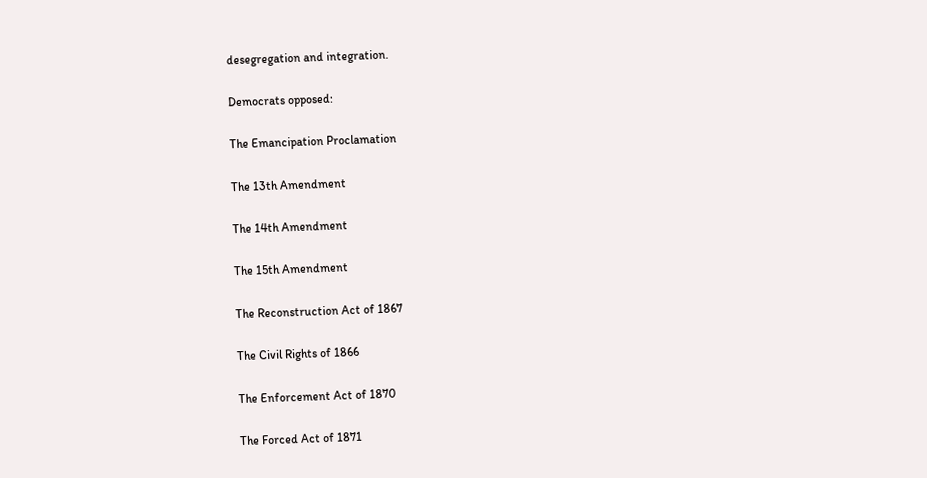desegregation and integration.

Democrats opposed:

The Emancipation Proclamation

The 13th Amendment

The 14th Amendment

The 15th Amendment

The Reconstruction Act of 1867

The Civil Rights of 1866

The Enforcement Act of 1870

The Forced Act of 1871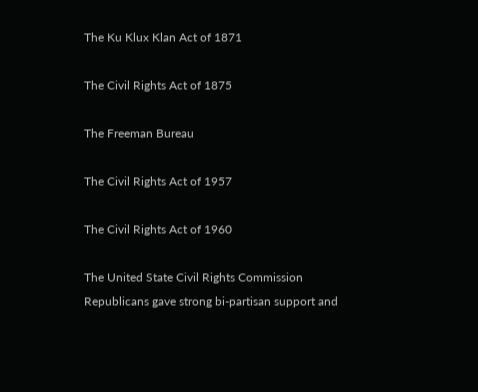The Ku Klux Klan Act of 1871

The Civil Rights Act of 1875

The Freeman Bureau

The Civil Rights Act of 1957

The Civil Rights Act of 1960

The United State Civil Rights Commission
Republicans gave strong bi-partisan support and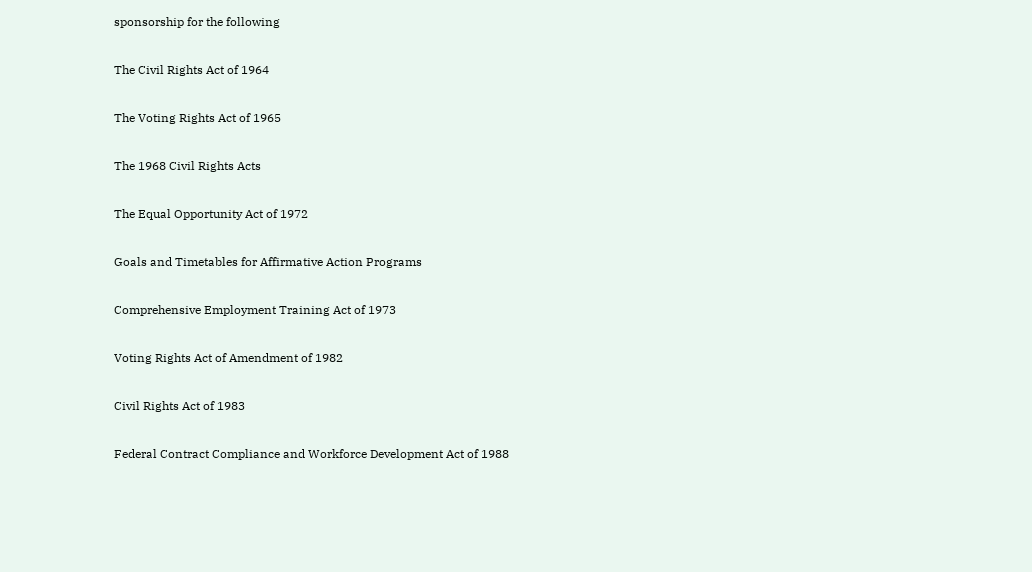sponsorship for the following

The Civil Rights Act of 1964

The Voting Rights Act of 1965

The 1968 Civil Rights Acts

The Equal Opportunity Act of 1972

Goals and Timetables for Affirmative Action Programs

Comprehensive Employment Training Act of 1973

Voting Rights Act of Amendment of 1982

Civil Rights Act of 1983

Federal Contract Compliance and Workforce Development Act of 1988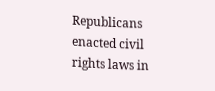Republicans enacted civil rights laws in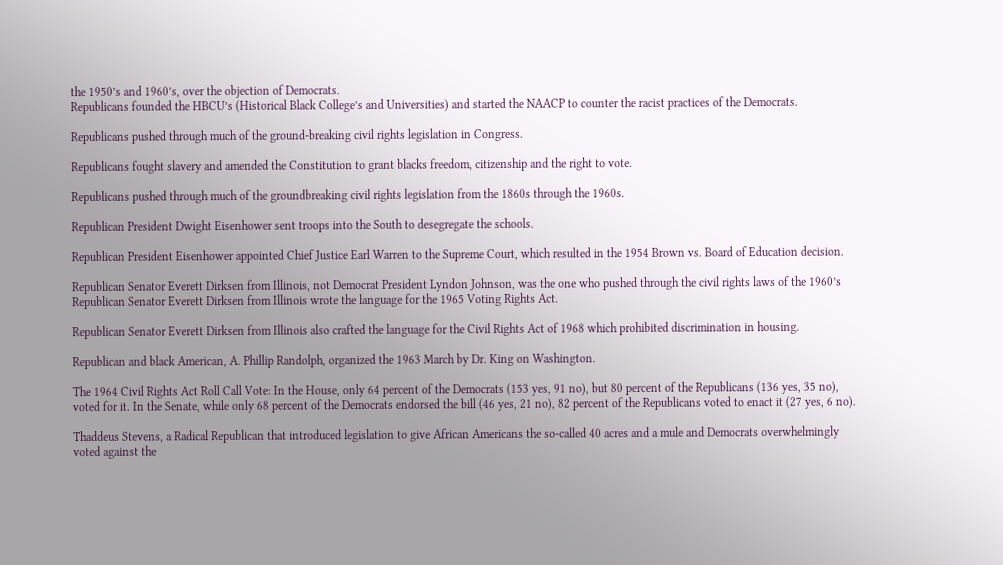the 1950’s and 1960’s, over the objection of Democrats.
Republicans founded the HBCU’s (Historical Black College’s and Universities) and started the NAACP to counter the racist practices of the Democrats.

Republicans pushed through much of the ground-breaking civil rights legislation in Congress.

Republicans fought slavery and amended the Constitution to grant blacks freedom, citizenship and the right to vote.

Republicans pushed through much of the groundbreaking civil rights legislation from the 1860s through the 1960s.

Republican President Dwight Eisenhower sent troops into the South to desegregate the schools.

Republican President Eisenhower appointed Chief Justice Earl Warren to the Supreme Court, which resulted in the 1954 Brown vs. Board of Education decision.

Republican Senator Everett Dirksen from Illinois, not Democrat President Lyndon Johnson, was the one who pushed through the civil rights laws of the 1960’s
Republican Senator Everett Dirksen from Illinois wrote the language for the 1965 Voting Rights Act.

Republican Senator Everett Dirksen from Illinois also crafted the language for the Civil Rights Act of 1968 which prohibited discrimination in housing.

Republican and black American, A. Phillip Randolph, organized the 1963 March by Dr. King on Washington.

The 1964 Civil Rights Act Roll Call Vote: In the House, only 64 percent of the Democrats (153 yes, 91 no), but 80 percent of the Republicans (136 yes, 35 no), voted for it. In the Senate, while only 68 percent of the Democrats endorsed the bill (46 yes, 21 no), 82 percent of the Republicans voted to enact it (27 yes, 6 no).

Thaddeus Stevens, a Radical Republican that introduced legislation to give African Americans the so-called 40 acres and a mule and Democrats overwhelmingly voted against the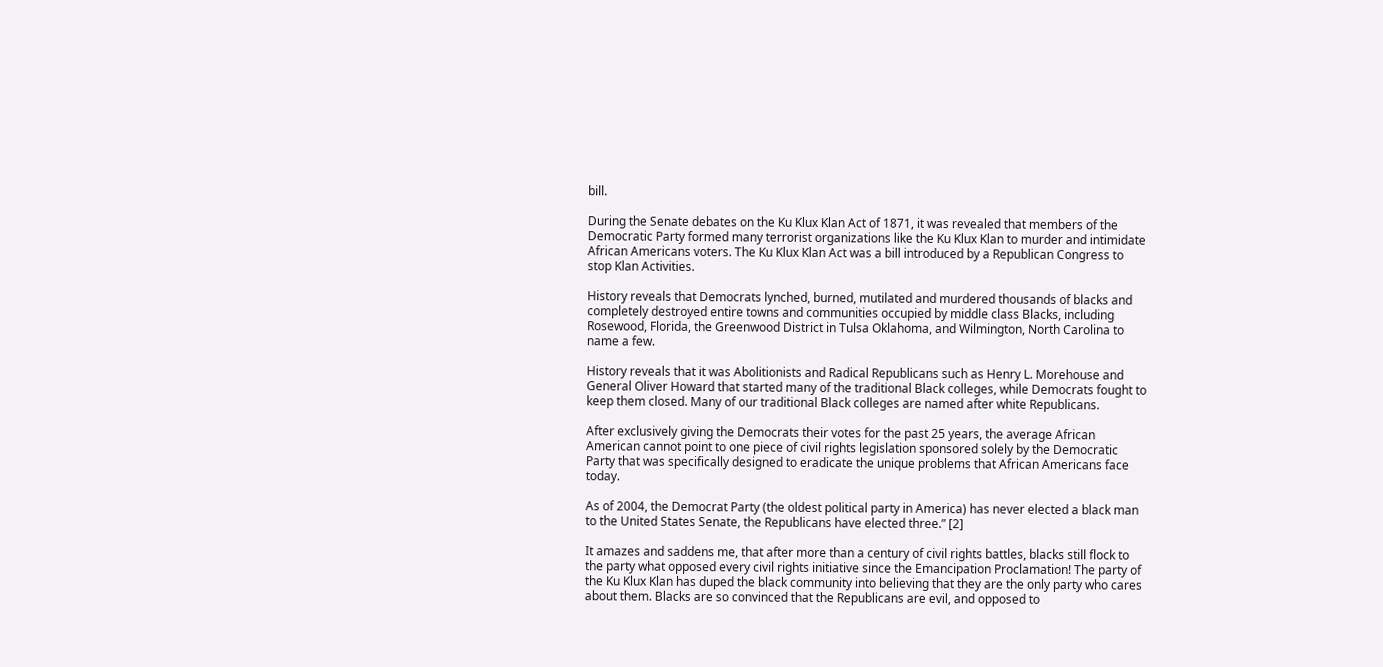bill.

During the Senate debates on the Ku Klux Klan Act of 1871, it was revealed that members of the Democratic Party formed many terrorist organizations like the Ku Klux Klan to murder and intimidate African Americans voters. The Ku Klux Klan Act was a bill introduced by a Republican Congress to stop Klan Activities.

History reveals that Democrats lynched, burned, mutilated and murdered thousands of blacks and completely destroyed entire towns and communities occupied by middle class Blacks, including Rosewood, Florida, the Greenwood District in Tulsa Oklahoma, and Wilmington, North Carolina to name a few.

History reveals that it was Abolitionists and Radical Republicans such as Henry L. Morehouse and General Oliver Howard that started many of the traditional Black colleges, while Democrats fought to keep them closed. Many of our traditional Black colleges are named after white Republicans.

After exclusively giving the Democrats their votes for the past 25 years, the average African American cannot point to one piece of civil rights legislation sponsored solely by the Democratic Party that was specifically designed to eradicate the unique problems that African Americans face today.

As of 2004, the Democrat Party (the oldest political party in America) has never elected a black man to the United States Senate, the Republicans have elected three.” [2]

It amazes and saddens me, that after more than a century of civil rights battles, blacks still flock to the party what opposed every civil rights initiative since the Emancipation Proclamation! The party of the Ku Klux Klan has duped the black community into believing that they are the only party who cares about them. Blacks are so convinced that the Republicans are evil, and opposed to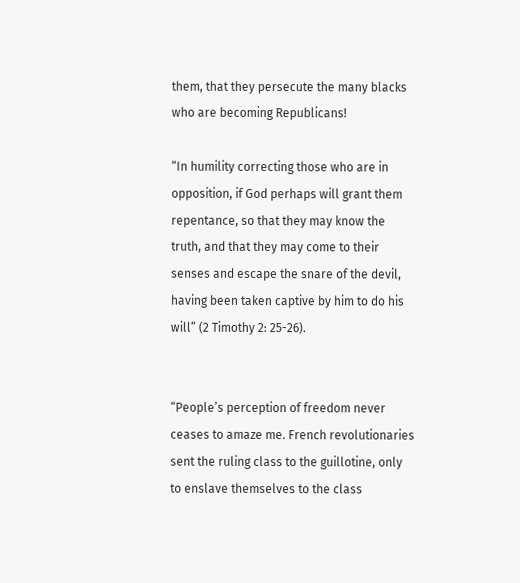them, that they persecute the many blacks who are becoming Republicans!

“In humility correcting those who are in opposition, if God perhaps will grant them repentance, so that they may know the truth, and that they may come to their senses and escape the snare of the devil, having been taken captive by him to do his will” (2 Timothy 2: 25-26).


“People’s perception of freedom never ceases to amaze me. French revolutionaries sent the ruling class to the guillotine, only to enslave themselves to the class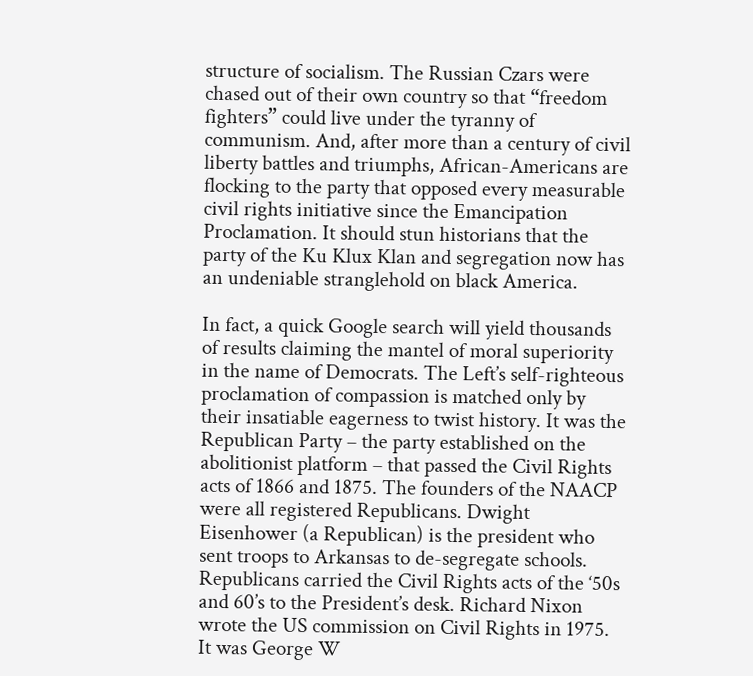structure of socialism. The Russian Czars were chased out of their own country so that “freedom fighters” could live under the tyranny of communism. And, after more than a century of civil liberty battles and triumphs, African-Americans are flocking to the party that opposed every measurable civil rights initiative since the Emancipation Proclamation. It should stun historians that the party of the Ku Klux Klan and segregation now has an undeniable stranglehold on black America.

In fact, a quick Google search will yield thousands of results claiming the mantel of moral superiority in the name of Democrats. The Left’s self-righteous proclamation of compassion is matched only by their insatiable eagerness to twist history. It was the Republican Party – the party established on the abolitionist platform – that passed the Civil Rights acts of 1866 and 1875. The founders of the NAACP were all registered Republicans. Dwight Eisenhower (a Republican) is the president who sent troops to Arkansas to de-segregate schools. Republicans carried the Civil Rights acts of the ‘50s and 60’s to the President’s desk. Richard Nixon wrote the US commission on Civil Rights in 1975. It was George W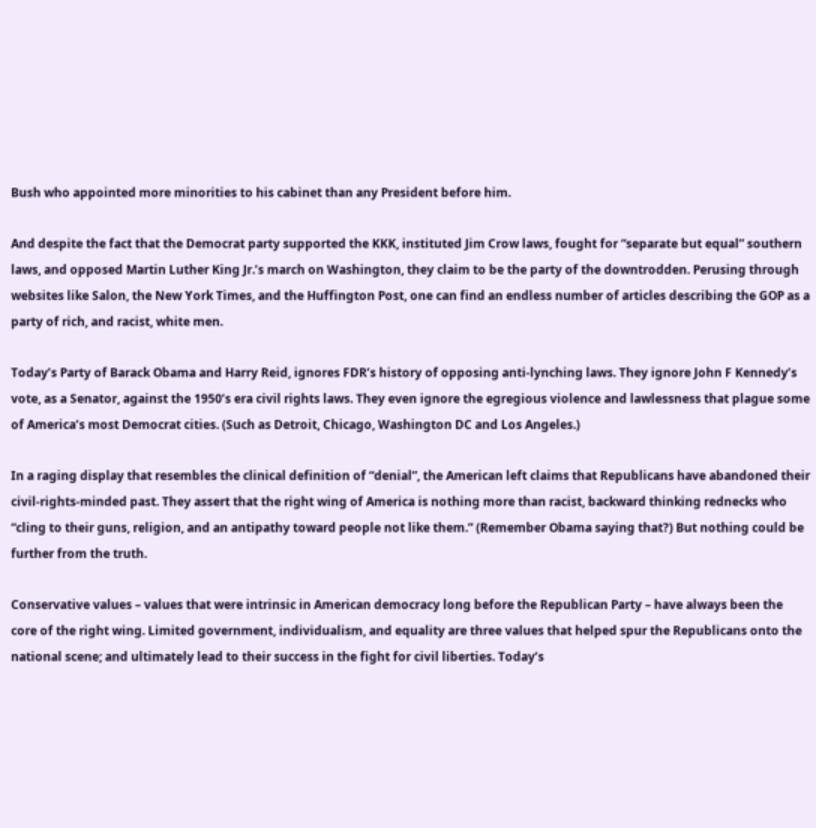Bush who appointed more minorities to his cabinet than any President before him.

And despite the fact that the Democrat party supported the KKK, instituted Jim Crow laws, fought for “separate but equal” southern laws, and opposed Martin Luther King Jr.’s march on Washington, they claim to be the party of the downtrodden. Perusing through websites like Salon, the New York Times, and the Huffington Post, one can find an endless number of articles describing the GOP as a party of rich, and racist, white men.

Today’s Party of Barack Obama and Harry Reid, ignores FDR’s history of opposing anti-lynching laws. They ignore John F Kennedy’s vote, as a Senator, against the 1950’s era civil rights laws. They even ignore the egregious violence and lawlessness that plague some of America’s most Democrat cities. (Such as Detroit, Chicago, Washington DC and Los Angeles.)

In a raging display that resembles the clinical definition of “denial”, the American left claims that Republicans have abandoned their civil-rights-minded past. They assert that the right wing of America is nothing more than racist, backward thinking rednecks who “cling to their guns, religion, and an antipathy toward people not like them.” (Remember Obama saying that?) But nothing could be further from the truth.

Conservative values – values that were intrinsic in American democracy long before the Republican Party – have always been the core of the right wing. Limited government, individualism, and equality are three values that helped spur the Republicans onto the national scene; and ultimately lead to their success in the fight for civil liberties. Today’s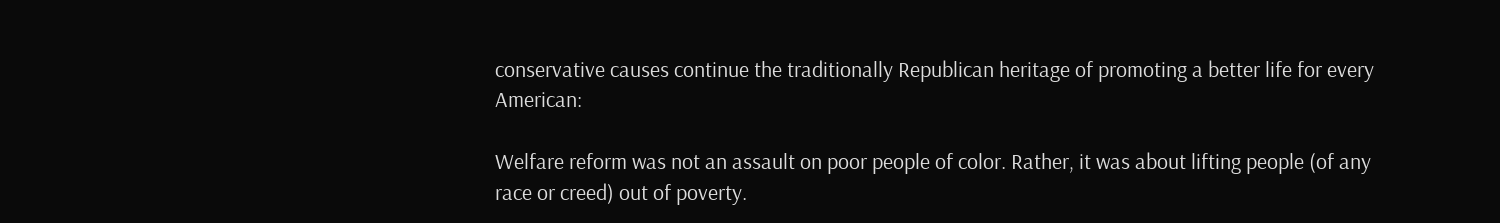conservative causes continue the traditionally Republican heritage of promoting a better life for every American:

Welfare reform was not an assault on poor people of color. Rather, it was about lifting people (of any race or creed) out of poverty.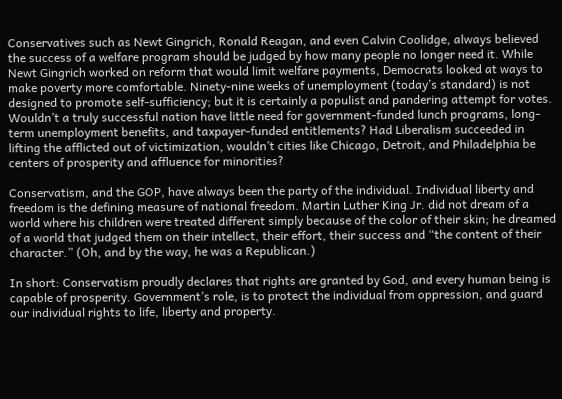Conservatives such as Newt Gingrich, Ronald Reagan, and even Calvin Coolidge, always believed the success of a welfare program should be judged by how many people no longer need it. While Newt Gingrich worked on reform that would limit welfare payments, Democrats looked at ways to make poverty more comfortable. Ninety-nine weeks of unemployment (today’s standard) is not designed to promote self-sufficiency; but it is certainly a populist and pandering attempt for votes. Wouldn’t a truly successful nation have little need for government-funded lunch programs, long-term unemployment benefits, and taxpayer-funded entitlements? Had Liberalism succeeded in lifting the afflicted out of victimization, wouldn’t cities like Chicago, Detroit, and Philadelphia be centers of prosperity and affluence for minorities?

Conservatism, and the GOP, have always been the party of the individual. Individual liberty and freedom is the defining measure of national freedom. Martin Luther King Jr. did not dream of a world where his children were treated different simply because of the color of their skin; he dreamed of a world that judged them on their intellect, their effort, their success and “the content of their character.” (Oh, and by the way, he was a Republican.)

In short: Conservatism proudly declares that rights are granted by God, and every human being is capable of prosperity. Government’s role, is to protect the individual from oppression, and guard our individual rights to life, liberty and property.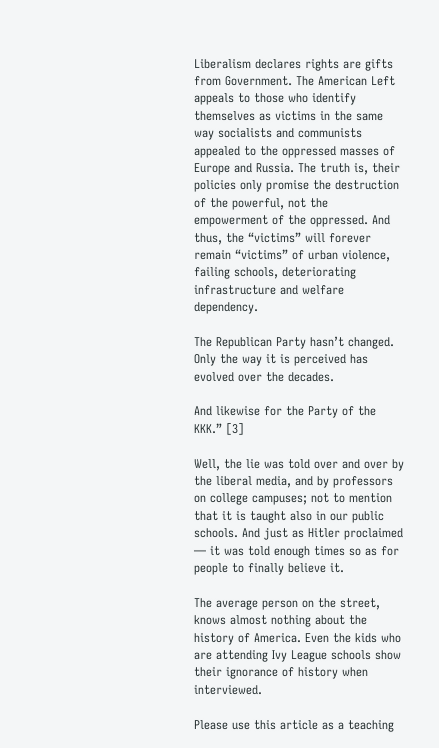Liberalism declares rights are gifts from Government. The American Left appeals to those who identify themselves as victims in the same way socialists and communists appealed to the oppressed masses of Europe and Russia. The truth is, their policies only promise the destruction of the powerful, not the empowerment of the oppressed. And thus, the “victims” will forever remain “victims” of urban violence, failing schools, deteriorating infrastructure and welfare dependency.

The Republican Party hasn’t changed. Only the way it is perceived has evolved over the decades.

And likewise for the Party of the KKK.” [3]

Well, the lie was told over and over by the liberal media, and by professors on college campuses; not to mention that it is taught also in our public schools. And just as Hitler proclaimed — it was told enough times so as for people to finally believe it.

The average person on the street, knows almost nothing about the history of America. Even the kids who are attending Ivy League schools show their ignorance of history when interviewed.

Please use this article as a teaching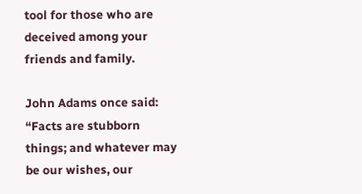tool for those who are deceived among your friends and family.

John Adams once said:
“Facts are stubborn things; and whatever may be our wishes, our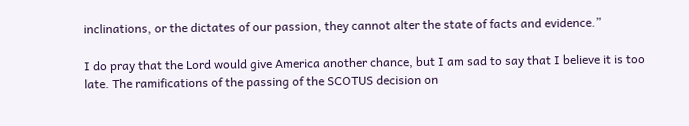inclinations, or the dictates of our passion, they cannot alter the state of facts and evidence.”

I do pray that the Lord would give America another chance, but I am sad to say that I believe it is too late. The ramifications of the passing of the SCOTUS decision on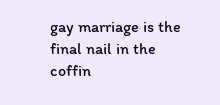gay marriage is the final nail in the coffin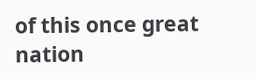of this once great nation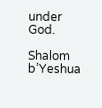under God.

Shalom b’Yeshua